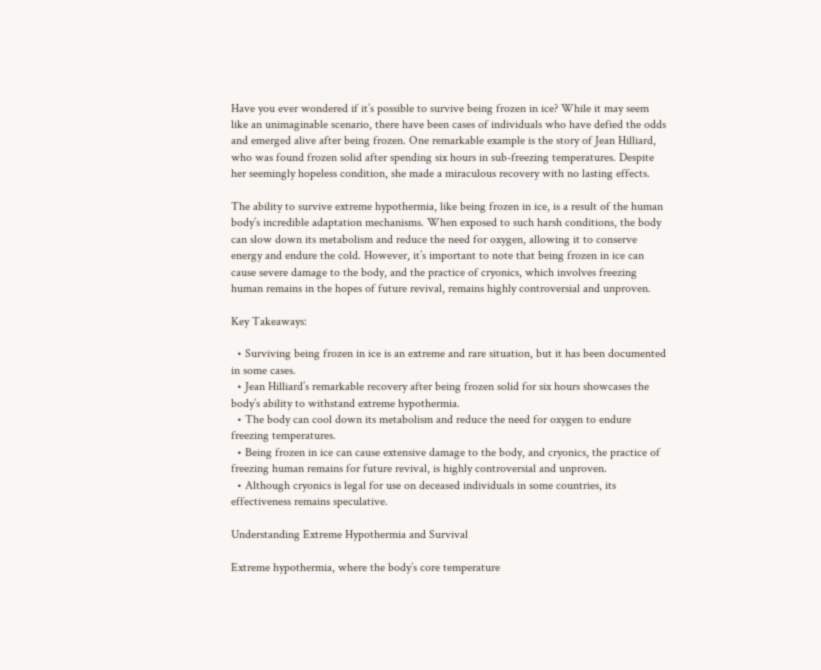Have you ever wondered if it’s possible to survive being frozen in ice? While it may seem like an unimaginable scenario, there have been cases of individuals who have defied the odds and emerged alive after being frozen. One remarkable example is the story of Jean Hilliard, who was found frozen solid after spending six hours in sub-freezing temperatures. Despite her seemingly hopeless condition, she made a miraculous recovery with no lasting effects.

The ability to survive extreme hypothermia, like being frozen in ice, is a result of the human body’s incredible adaptation mechanisms. When exposed to such harsh conditions, the body can slow down its metabolism and reduce the need for oxygen, allowing it to conserve energy and endure the cold. However, it’s important to note that being frozen in ice can cause severe damage to the body, and the practice of cryonics, which involves freezing human remains in the hopes of future revival, remains highly controversial and unproven.

Key Takeaways:

  • Surviving being frozen in ice is an extreme and rare situation, but it has been documented in some cases.
  • Jean Hilliard’s remarkable recovery after being frozen solid for six hours showcases the body’s ability to withstand extreme hypothermia.
  • The body can cool down its metabolism and reduce the need for oxygen to endure freezing temperatures.
  • Being frozen in ice can cause extensive damage to the body, and cryonics, the practice of freezing human remains for future revival, is highly controversial and unproven.
  • Although cryonics is legal for use on deceased individuals in some countries, its effectiveness remains speculative.

Understanding Extreme Hypothermia and Survival

Extreme hypothermia, where the body’s core temperature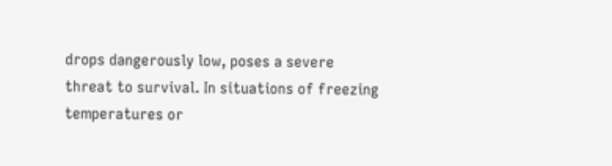drops dangerously low, poses a severe threat to survival. In situations of freezing temperatures or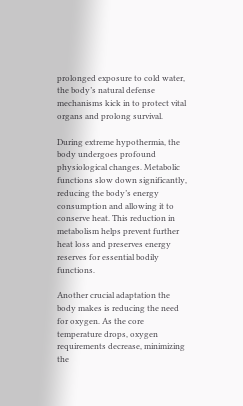prolonged exposure to cold water, the body’s natural defense mechanisms kick in to protect vital organs and prolong survival.

During extreme hypothermia, the body undergoes profound physiological changes. Metabolic functions slow down significantly, reducing the body’s energy consumption and allowing it to conserve heat. This reduction in metabolism helps prevent further heat loss and preserves energy reserves for essential bodily functions.

Another crucial adaptation the body makes is reducing the need for oxygen. As the core temperature drops, oxygen requirements decrease, minimizing the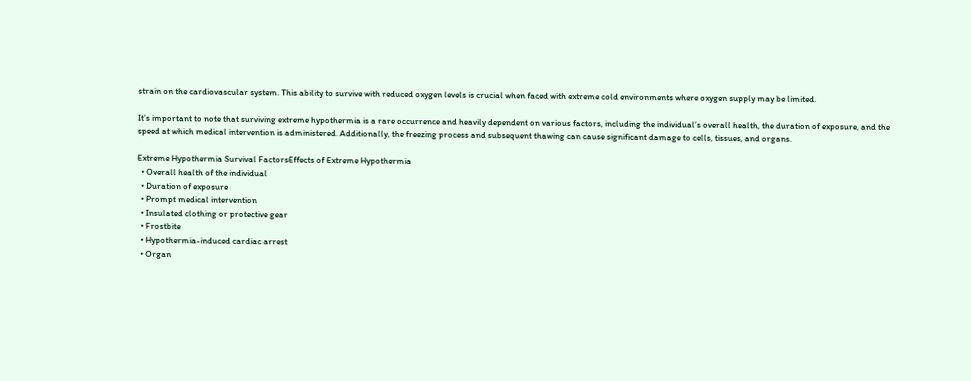strain on the cardiovascular system. This ability to survive with reduced oxygen levels is crucial when faced with extreme cold environments where oxygen supply may be limited.

It’s important to note that surviving extreme hypothermia is a rare occurrence and heavily dependent on various factors, including the individual’s overall health, the duration of exposure, and the speed at which medical intervention is administered. Additionally, the freezing process and subsequent thawing can cause significant damage to cells, tissues, and organs.

Extreme Hypothermia Survival FactorsEffects of Extreme Hypothermia
  • Overall health of the individual
  • Duration of exposure
  • Prompt medical intervention
  • Insulated clothing or protective gear
  • Frostbite
  • Hypothermia-induced cardiac arrest
  • Organ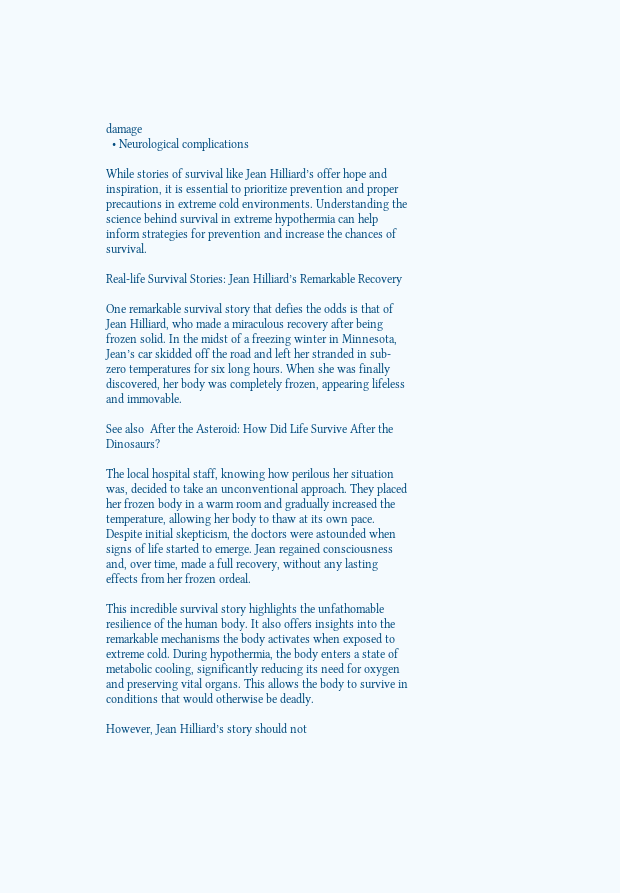damage
  • Neurological complications

While stories of survival like Jean Hilliard’s offer hope and inspiration, it is essential to prioritize prevention and proper precautions in extreme cold environments. Understanding the science behind survival in extreme hypothermia can help inform strategies for prevention and increase the chances of survival.

Real-life Survival Stories: Jean Hilliard’s Remarkable Recovery

One remarkable survival story that defies the odds is that of Jean Hilliard, who made a miraculous recovery after being frozen solid. In the midst of a freezing winter in Minnesota, Jean’s car skidded off the road and left her stranded in sub-zero temperatures for six long hours. When she was finally discovered, her body was completely frozen, appearing lifeless and immovable.

See also  After the Asteroid: How Did Life Survive After the Dinosaurs?

The local hospital staff, knowing how perilous her situation was, decided to take an unconventional approach. They placed her frozen body in a warm room and gradually increased the temperature, allowing her body to thaw at its own pace. Despite initial skepticism, the doctors were astounded when signs of life started to emerge. Jean regained consciousness and, over time, made a full recovery, without any lasting effects from her frozen ordeal.

This incredible survival story highlights the unfathomable resilience of the human body. It also offers insights into the remarkable mechanisms the body activates when exposed to extreme cold. During hypothermia, the body enters a state of metabolic cooling, significantly reducing its need for oxygen and preserving vital organs. This allows the body to survive in conditions that would otherwise be deadly.

However, Jean Hilliard’s story should not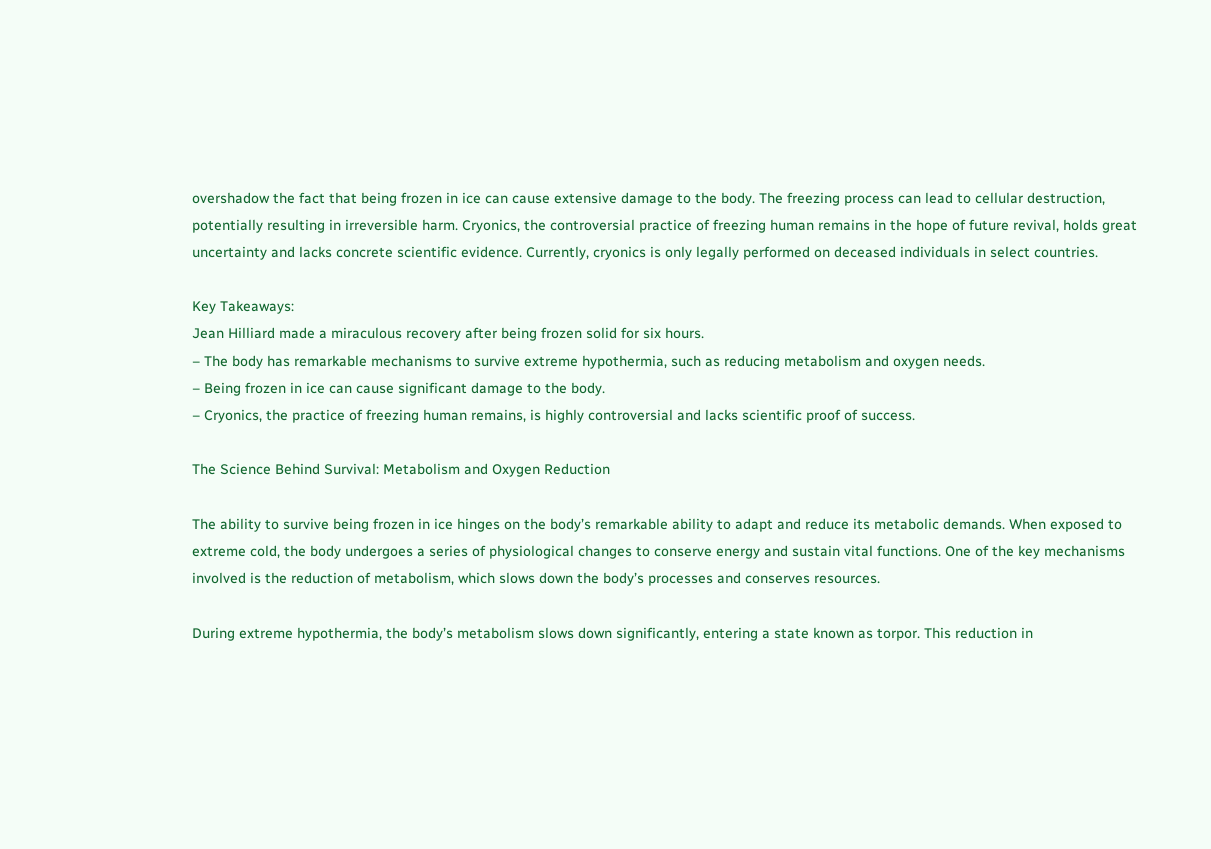overshadow the fact that being frozen in ice can cause extensive damage to the body. The freezing process can lead to cellular destruction, potentially resulting in irreversible harm. Cryonics, the controversial practice of freezing human remains in the hope of future revival, holds great uncertainty and lacks concrete scientific evidence. Currently, cryonics is only legally performed on deceased individuals in select countries.

Key Takeaways:
Jean Hilliard made a miraculous recovery after being frozen solid for six hours.
– The body has remarkable mechanisms to survive extreme hypothermia, such as reducing metabolism and oxygen needs.
– Being frozen in ice can cause significant damage to the body.
– Cryonics, the practice of freezing human remains, is highly controversial and lacks scientific proof of success.

The Science Behind Survival: Metabolism and Oxygen Reduction

The ability to survive being frozen in ice hinges on the body’s remarkable ability to adapt and reduce its metabolic demands. When exposed to extreme cold, the body undergoes a series of physiological changes to conserve energy and sustain vital functions. One of the key mechanisms involved is the reduction of metabolism, which slows down the body’s processes and conserves resources.

During extreme hypothermia, the body’s metabolism slows down significantly, entering a state known as torpor. This reduction in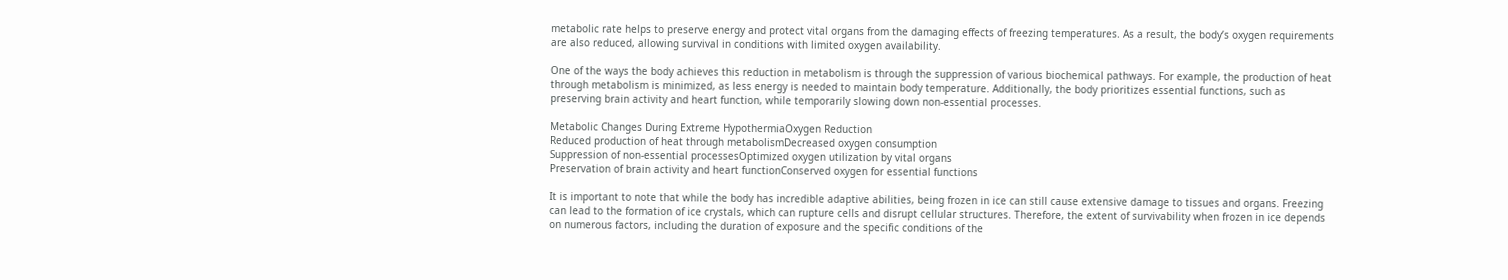metabolic rate helps to preserve energy and protect vital organs from the damaging effects of freezing temperatures. As a result, the body’s oxygen requirements are also reduced, allowing survival in conditions with limited oxygen availability.

One of the ways the body achieves this reduction in metabolism is through the suppression of various biochemical pathways. For example, the production of heat through metabolism is minimized, as less energy is needed to maintain body temperature. Additionally, the body prioritizes essential functions, such as preserving brain activity and heart function, while temporarily slowing down non-essential processes.

Metabolic Changes During Extreme HypothermiaOxygen Reduction
Reduced production of heat through metabolismDecreased oxygen consumption
Suppression of non-essential processesOptimized oxygen utilization by vital organs
Preservation of brain activity and heart functionConserved oxygen for essential functions

It is important to note that while the body has incredible adaptive abilities, being frozen in ice can still cause extensive damage to tissues and organs. Freezing can lead to the formation of ice crystals, which can rupture cells and disrupt cellular structures. Therefore, the extent of survivability when frozen in ice depends on numerous factors, including the duration of exposure and the specific conditions of the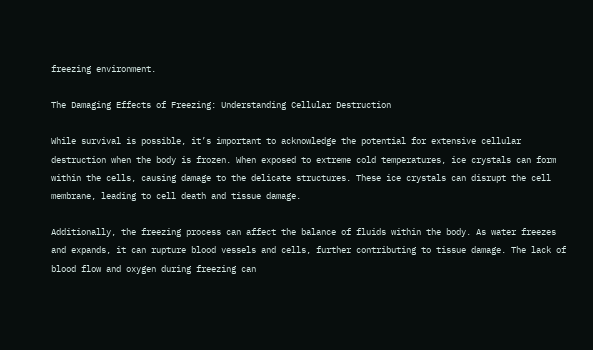freezing environment.

The Damaging Effects of Freezing: Understanding Cellular Destruction

While survival is possible, it’s important to acknowledge the potential for extensive cellular destruction when the body is frozen. When exposed to extreme cold temperatures, ice crystals can form within the cells, causing damage to the delicate structures. These ice crystals can disrupt the cell membrane, leading to cell death and tissue damage.

Additionally, the freezing process can affect the balance of fluids within the body. As water freezes and expands, it can rupture blood vessels and cells, further contributing to tissue damage. The lack of blood flow and oxygen during freezing can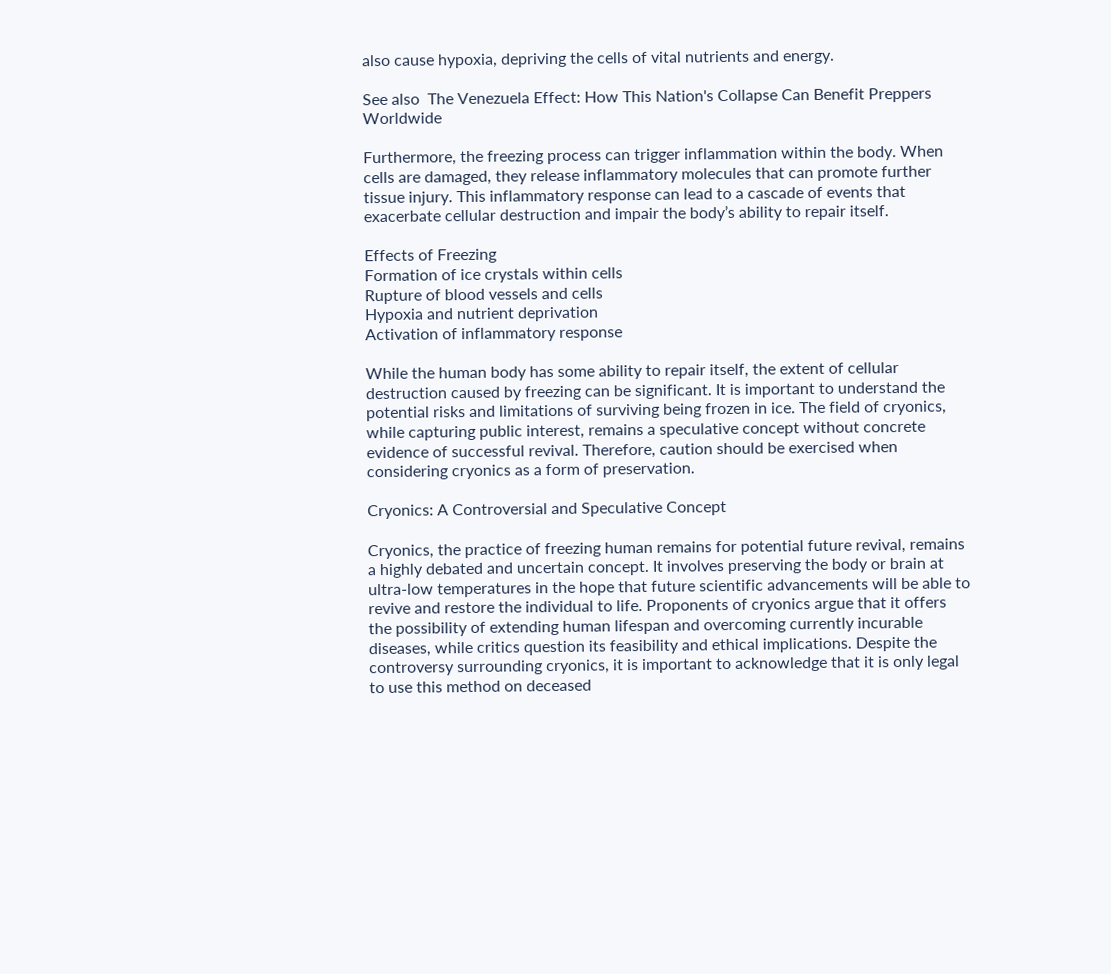also cause hypoxia, depriving the cells of vital nutrients and energy.

See also  The Venezuela Effect: How This Nation's Collapse Can Benefit Preppers Worldwide

Furthermore, the freezing process can trigger inflammation within the body. When cells are damaged, they release inflammatory molecules that can promote further tissue injury. This inflammatory response can lead to a cascade of events that exacerbate cellular destruction and impair the body’s ability to repair itself.

Effects of Freezing
Formation of ice crystals within cells
Rupture of blood vessels and cells
Hypoxia and nutrient deprivation
Activation of inflammatory response

While the human body has some ability to repair itself, the extent of cellular destruction caused by freezing can be significant. It is important to understand the potential risks and limitations of surviving being frozen in ice. The field of cryonics, while capturing public interest, remains a speculative concept without concrete evidence of successful revival. Therefore, caution should be exercised when considering cryonics as a form of preservation.

Cryonics: A Controversial and Speculative Concept

Cryonics, the practice of freezing human remains for potential future revival, remains a highly debated and uncertain concept. It involves preserving the body or brain at ultra-low temperatures in the hope that future scientific advancements will be able to revive and restore the individual to life. Proponents of cryonics argue that it offers the possibility of extending human lifespan and overcoming currently incurable diseases, while critics question its feasibility and ethical implications. Despite the controversy surrounding cryonics, it is important to acknowledge that it is only legal to use this method on deceased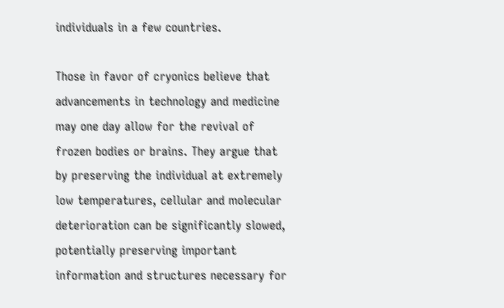individuals in a few countries.

Those in favor of cryonics believe that advancements in technology and medicine may one day allow for the revival of frozen bodies or brains. They argue that by preserving the individual at extremely low temperatures, cellular and molecular deterioration can be significantly slowed, potentially preserving important information and structures necessary for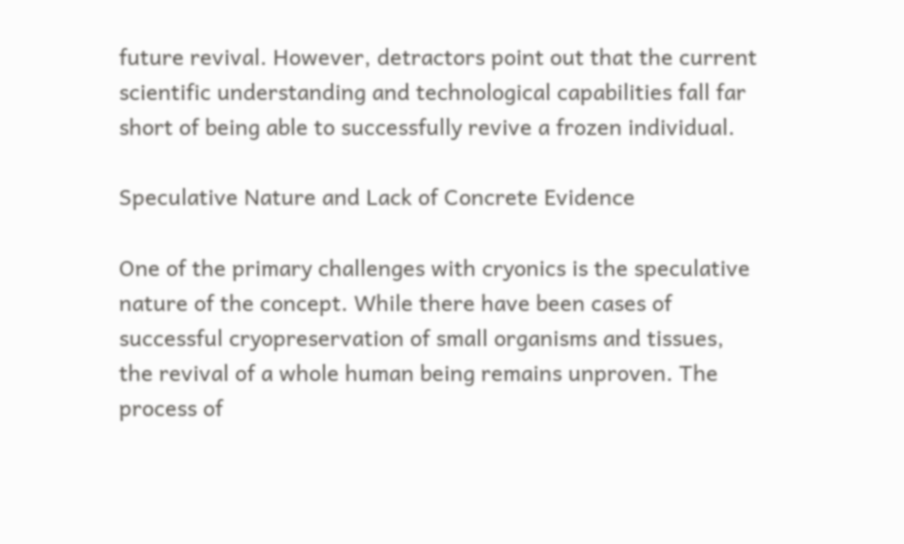future revival. However, detractors point out that the current scientific understanding and technological capabilities fall far short of being able to successfully revive a frozen individual.

Speculative Nature and Lack of Concrete Evidence

One of the primary challenges with cryonics is the speculative nature of the concept. While there have been cases of successful cryopreservation of small organisms and tissues, the revival of a whole human being remains unproven. The process of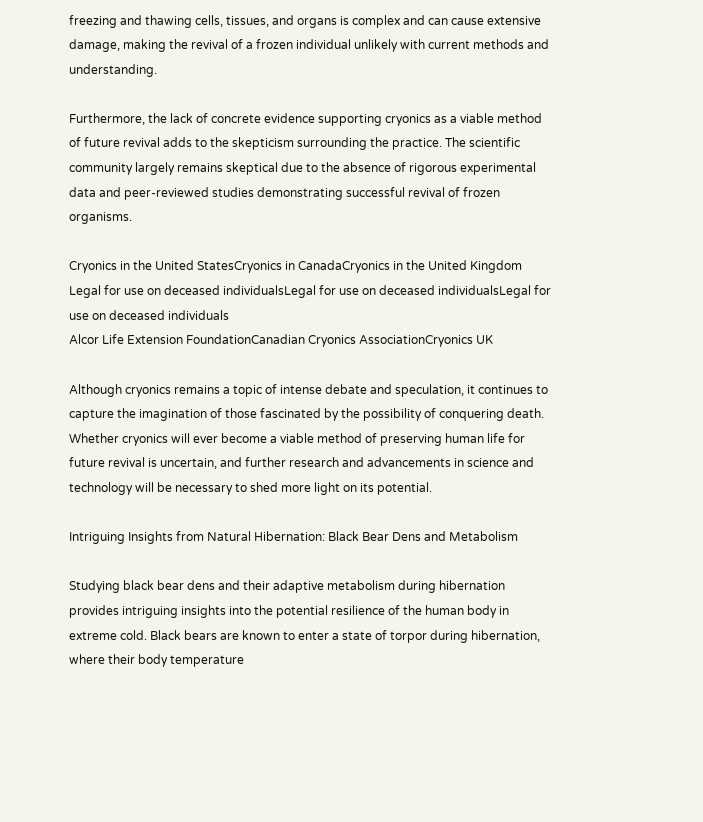freezing and thawing cells, tissues, and organs is complex and can cause extensive damage, making the revival of a frozen individual unlikely with current methods and understanding.

Furthermore, the lack of concrete evidence supporting cryonics as a viable method of future revival adds to the skepticism surrounding the practice. The scientific community largely remains skeptical due to the absence of rigorous experimental data and peer-reviewed studies demonstrating successful revival of frozen organisms.

Cryonics in the United StatesCryonics in CanadaCryonics in the United Kingdom
Legal for use on deceased individualsLegal for use on deceased individualsLegal for use on deceased individuals
Alcor Life Extension FoundationCanadian Cryonics AssociationCryonics UK

Although cryonics remains a topic of intense debate and speculation, it continues to capture the imagination of those fascinated by the possibility of conquering death. Whether cryonics will ever become a viable method of preserving human life for future revival is uncertain, and further research and advancements in science and technology will be necessary to shed more light on its potential.

Intriguing Insights from Natural Hibernation: Black Bear Dens and Metabolism

Studying black bear dens and their adaptive metabolism during hibernation provides intriguing insights into the potential resilience of the human body in extreme cold. Black bears are known to enter a state of torpor during hibernation, where their body temperature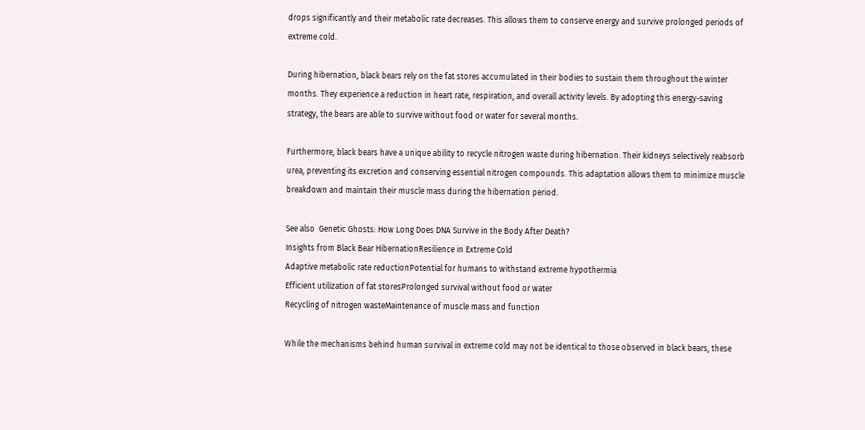drops significantly and their metabolic rate decreases. This allows them to conserve energy and survive prolonged periods of extreme cold.

During hibernation, black bears rely on the fat stores accumulated in their bodies to sustain them throughout the winter months. They experience a reduction in heart rate, respiration, and overall activity levels. By adopting this energy-saving strategy, the bears are able to survive without food or water for several months.

Furthermore, black bears have a unique ability to recycle nitrogen waste during hibernation. Their kidneys selectively reabsorb urea, preventing its excretion and conserving essential nitrogen compounds. This adaptation allows them to minimize muscle breakdown and maintain their muscle mass during the hibernation period.

See also  Genetic Ghosts: How Long Does DNA Survive in the Body After Death?
Insights from Black Bear HibernationResilience in Extreme Cold
Adaptive metabolic rate reductionPotential for humans to withstand extreme hypothermia
Efficient utilization of fat storesProlonged survival without food or water
Recycling of nitrogen wasteMaintenance of muscle mass and function

While the mechanisms behind human survival in extreme cold may not be identical to those observed in black bears, these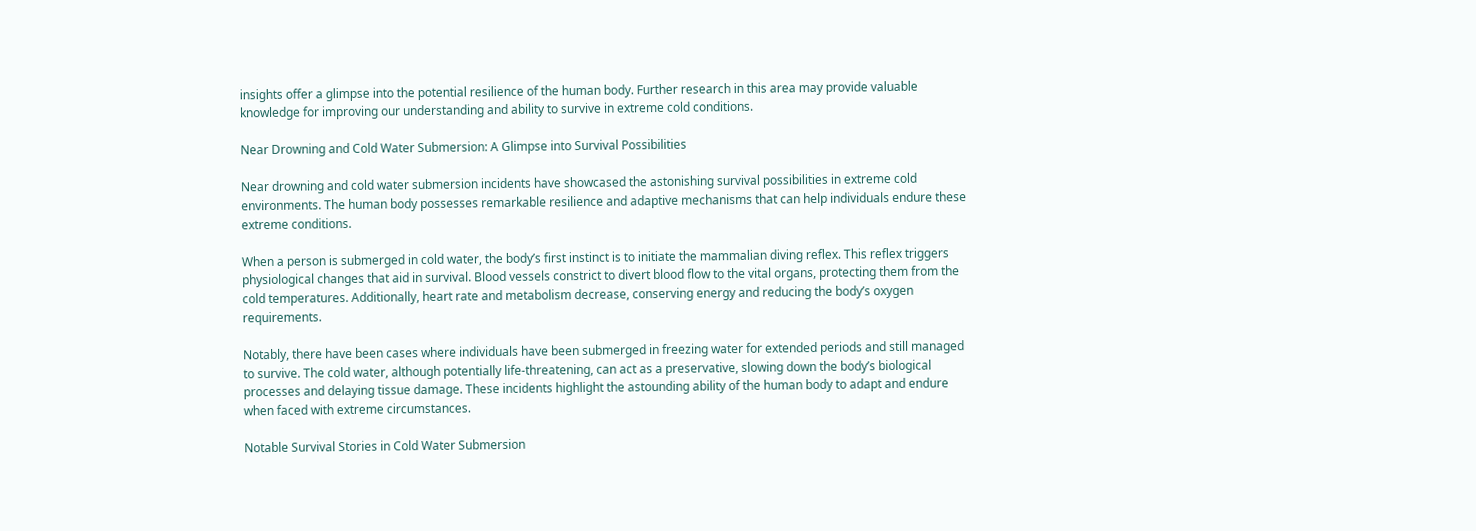insights offer a glimpse into the potential resilience of the human body. Further research in this area may provide valuable knowledge for improving our understanding and ability to survive in extreme cold conditions.

Near Drowning and Cold Water Submersion: A Glimpse into Survival Possibilities

Near drowning and cold water submersion incidents have showcased the astonishing survival possibilities in extreme cold environments. The human body possesses remarkable resilience and adaptive mechanisms that can help individuals endure these extreme conditions.

When a person is submerged in cold water, the body’s first instinct is to initiate the mammalian diving reflex. This reflex triggers physiological changes that aid in survival. Blood vessels constrict to divert blood flow to the vital organs, protecting them from the cold temperatures. Additionally, heart rate and metabolism decrease, conserving energy and reducing the body’s oxygen requirements.

Notably, there have been cases where individuals have been submerged in freezing water for extended periods and still managed to survive. The cold water, although potentially life-threatening, can act as a preservative, slowing down the body’s biological processes and delaying tissue damage. These incidents highlight the astounding ability of the human body to adapt and endure when faced with extreme circumstances.

Notable Survival Stories in Cold Water Submersion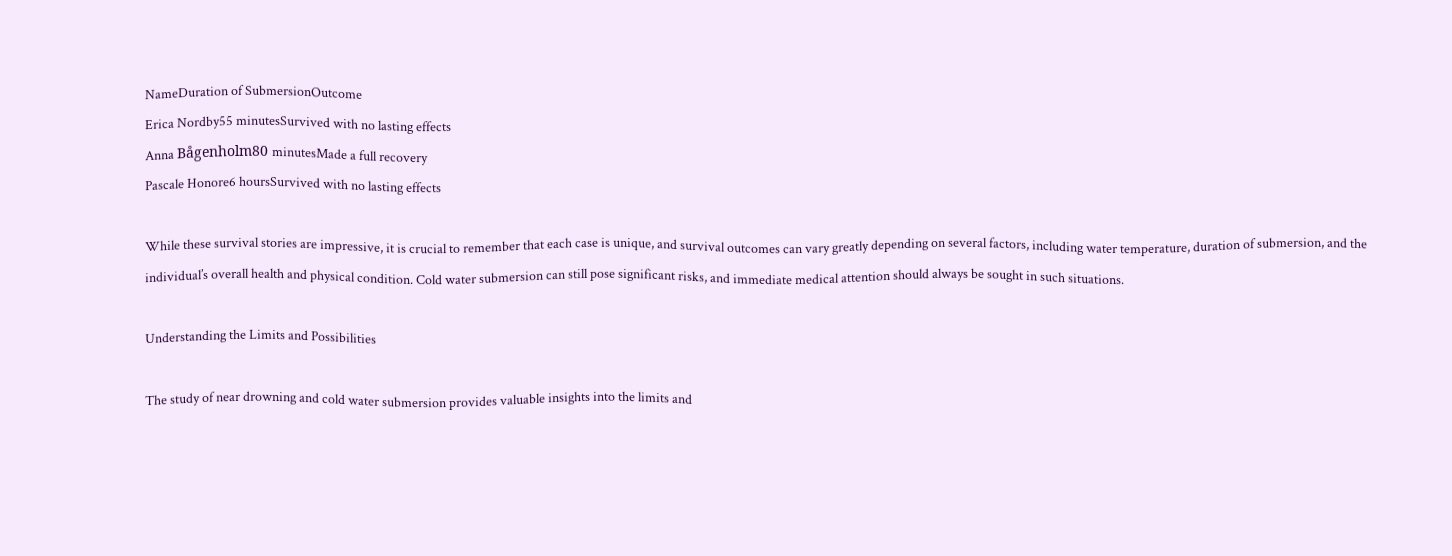NameDuration of SubmersionOutcome
Erica Nordby55 minutesSurvived with no lasting effects
Anna Bågenholm80 minutesMade a full recovery
Pascale Honore6 hoursSurvived with no lasting effects

While these survival stories are impressive, it is crucial to remember that each case is unique, and survival outcomes can vary greatly depending on several factors, including water temperature, duration of submersion, and the individual’s overall health and physical condition. Cold water submersion can still pose significant risks, and immediate medical attention should always be sought in such situations.

Understanding the Limits and Possibilities

The study of near drowning and cold water submersion provides valuable insights into the limits and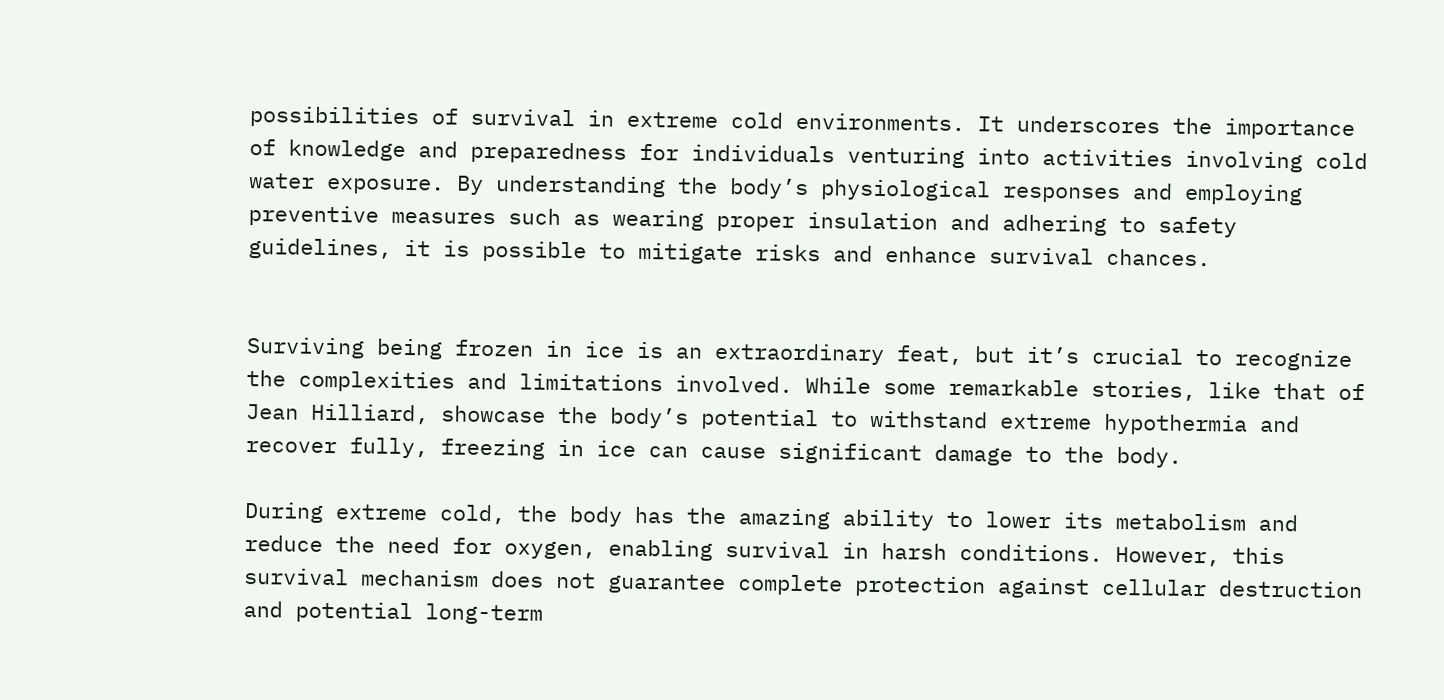possibilities of survival in extreme cold environments. It underscores the importance of knowledge and preparedness for individuals venturing into activities involving cold water exposure. By understanding the body’s physiological responses and employing preventive measures such as wearing proper insulation and adhering to safety guidelines, it is possible to mitigate risks and enhance survival chances.


Surviving being frozen in ice is an extraordinary feat, but it’s crucial to recognize the complexities and limitations involved. While some remarkable stories, like that of Jean Hilliard, showcase the body’s potential to withstand extreme hypothermia and recover fully, freezing in ice can cause significant damage to the body.

During extreme cold, the body has the amazing ability to lower its metabolism and reduce the need for oxygen, enabling survival in harsh conditions. However, this survival mechanism does not guarantee complete protection against cellular destruction and potential long-term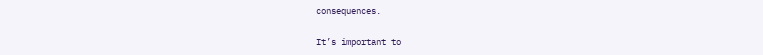consequences.

It’s important to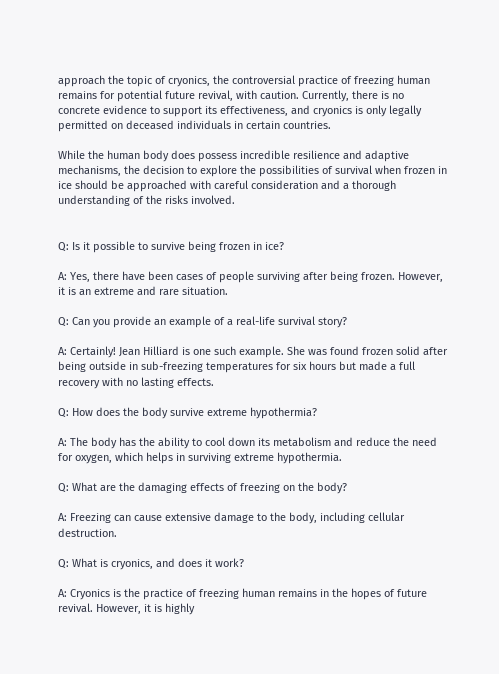approach the topic of cryonics, the controversial practice of freezing human remains for potential future revival, with caution. Currently, there is no concrete evidence to support its effectiveness, and cryonics is only legally permitted on deceased individuals in certain countries.

While the human body does possess incredible resilience and adaptive mechanisms, the decision to explore the possibilities of survival when frozen in ice should be approached with careful consideration and a thorough understanding of the risks involved.


Q: Is it possible to survive being frozen in ice?

A: Yes, there have been cases of people surviving after being frozen. However, it is an extreme and rare situation.

Q: Can you provide an example of a real-life survival story?

A: Certainly! Jean Hilliard is one such example. She was found frozen solid after being outside in sub-freezing temperatures for six hours but made a full recovery with no lasting effects.

Q: How does the body survive extreme hypothermia?

A: The body has the ability to cool down its metabolism and reduce the need for oxygen, which helps in surviving extreme hypothermia.

Q: What are the damaging effects of freezing on the body?

A: Freezing can cause extensive damage to the body, including cellular destruction.

Q: What is cryonics, and does it work?

A: Cryonics is the practice of freezing human remains in the hopes of future revival. However, it is highly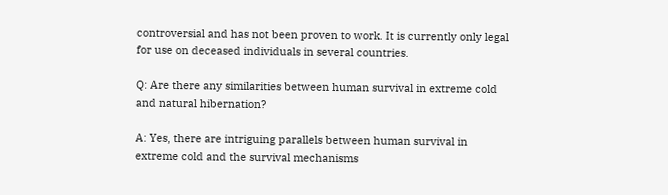controversial and has not been proven to work. It is currently only legal for use on deceased individuals in several countries.

Q: Are there any similarities between human survival in extreme cold and natural hibernation?

A: Yes, there are intriguing parallels between human survival in extreme cold and the survival mechanisms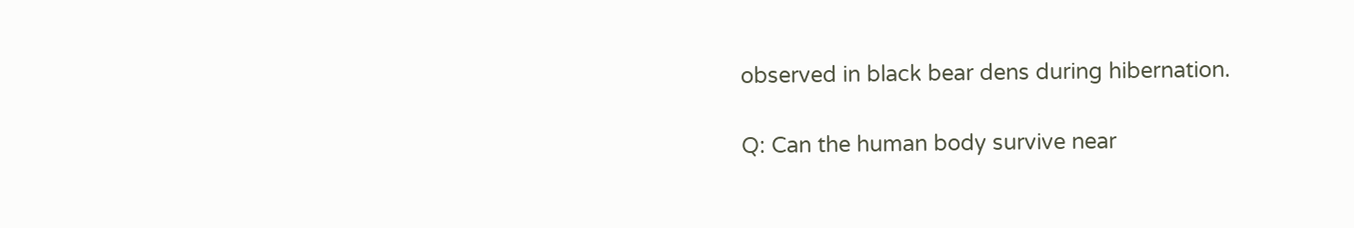observed in black bear dens during hibernation.

Q: Can the human body survive near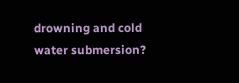drowning and cold water submersion?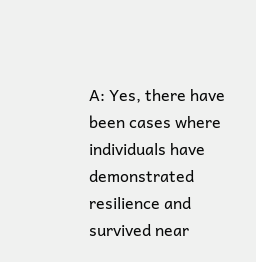A: Yes, there have been cases where individuals have demonstrated resilience and survived near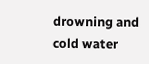drowning and cold water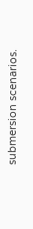submersion scenarios.